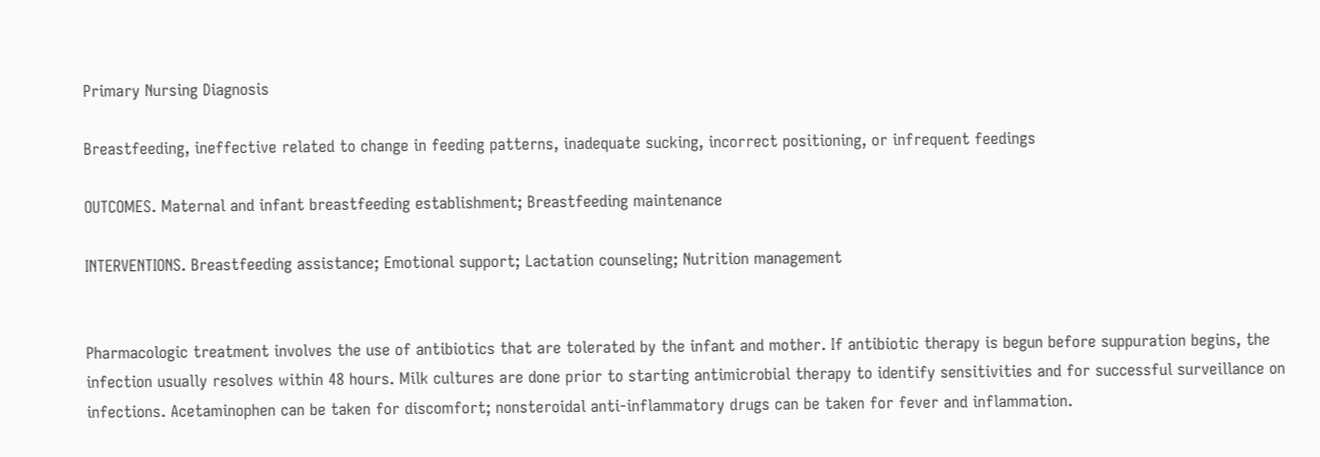Primary Nursing Diagnosis

Breastfeeding, ineffective related to change in feeding patterns, inadequate sucking, incorrect positioning, or infrequent feedings

OUTCOMES. Maternal and infant breastfeeding establishment; Breastfeeding maintenance

INTERVENTIONS. Breastfeeding assistance; Emotional support; Lactation counseling; Nutrition management


Pharmacologic treatment involves the use of antibiotics that are tolerated by the infant and mother. If antibiotic therapy is begun before suppuration begins, the infection usually resolves within 48 hours. Milk cultures are done prior to starting antimicrobial therapy to identify sensitivities and for successful surveillance on infections. Acetaminophen can be taken for discomfort; nonsteroidal anti-inflammatory drugs can be taken for fever and inflammation.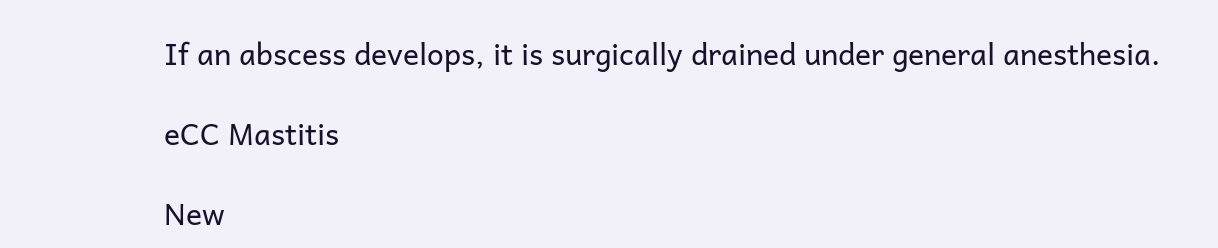If an abscess develops, it is surgically drained under general anesthesia.

eCC Mastitis

New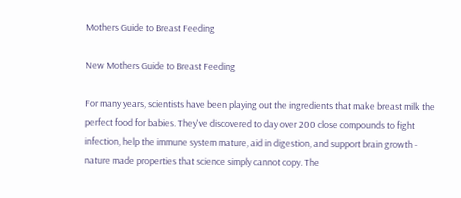Mothers Guide to Breast Feeding

New Mothers Guide to Breast Feeding

For many years, scientists have been playing out the ingredients that make breast milk the perfect food for babies. They've discovered to day over 200 close compounds to fight infection, help the immune system mature, aid in digestion, and support brain growth - nature made properties that science simply cannot copy. The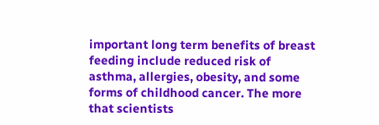important long term benefits of breast feeding include reduced risk of asthma, allergies, obesity, and some forms of childhood cancer. The more that scientists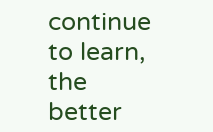continue to learn, the better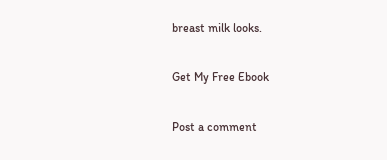breast milk looks.

Get My Free Ebook

Post a comment